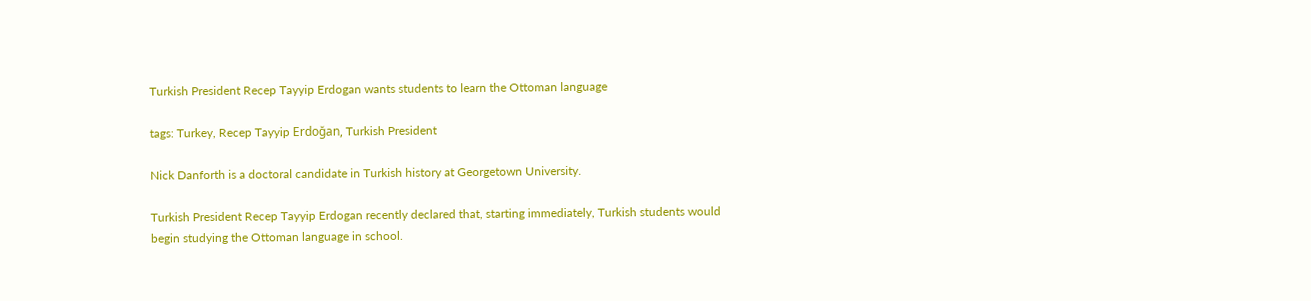Turkish President Recep Tayyip Erdogan wants students to learn the Ottoman language

tags: Turkey, Recep Tayyip Erdoğan, Turkish President

Nick Danforth is a doctoral candidate in Turkish history at Georgetown University.

Turkish President Recep Tayyip Erdogan recently declared that, starting immediately, Turkish students would begin studying the Ottoman language in school.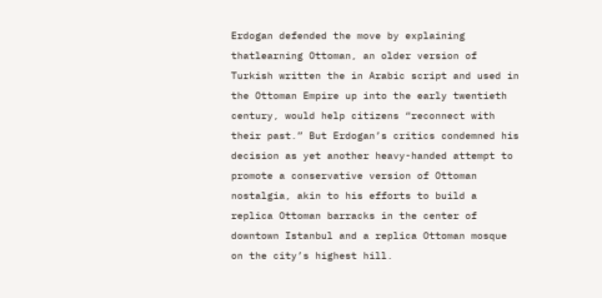Erdogan defended the move by explaining thatlearning Ottoman, an older version of Turkish written the in Arabic script and used in the Ottoman Empire up into the early twentieth century, would help citizens “reconnect with their past.” But Erdogan’s critics condemned his decision as yet another heavy-handed attempt to promote a conservative version of Ottoman nostalgia, akin to his efforts to build a replica Ottoman barracks in the center of downtown Istanbul and a replica Ottoman mosque on the city’s highest hill.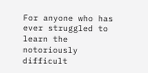For anyone who has ever struggled to learn the notoriously difficult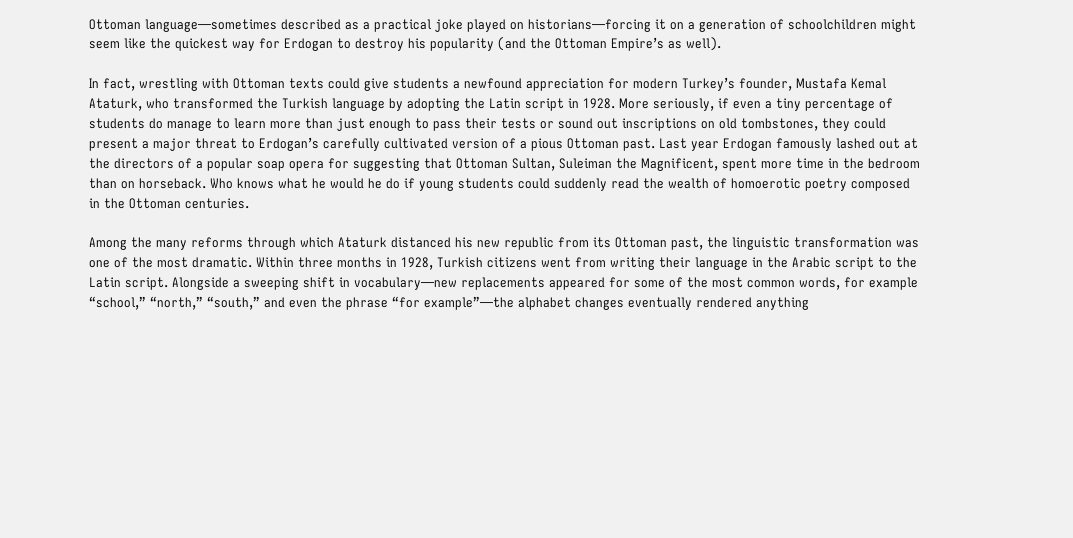Ottoman language—sometimes described as a practical joke played on historians—forcing it on a generation of schoolchildren might seem like the quickest way for Erdogan to destroy his popularity (and the Ottoman Empire’s as well).

In fact, wrestling with Ottoman texts could give students a newfound appreciation for modern Turkey’s founder, Mustafa Kemal Ataturk, who transformed the Turkish language by adopting the Latin script in 1928. More seriously, if even a tiny percentage of students do manage to learn more than just enough to pass their tests or sound out inscriptions on old tombstones, they could present a major threat to Erdogan’s carefully cultivated version of a pious Ottoman past. Last year Erdogan famously lashed out at the directors of a popular soap opera for suggesting that Ottoman Sultan, Suleiman the Magnificent, spent more time in the bedroom than on horseback. Who knows what he would he do if young students could suddenly read the wealth of homoerotic poetry composed in the Ottoman centuries.

Among the many reforms through which Ataturk distanced his new republic from its Ottoman past, the linguistic transformation was one of the most dramatic. Within three months in 1928, Turkish citizens went from writing their language in the Arabic script to the Latin script. Alongside a sweeping shift in vocabulary—new replacements appeared for some of the most common words, for example “school,” “north,” “south,” and even the phrase “for example”—the alphabet changes eventually rendered anything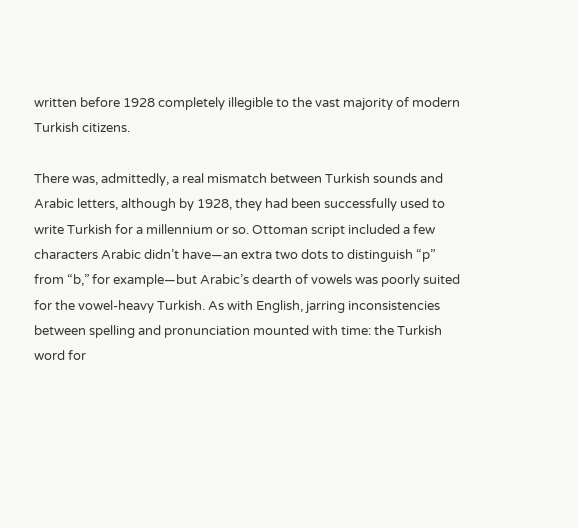written before 1928 completely illegible to the vast majority of modern Turkish citizens.

There was, admittedly, a real mismatch between Turkish sounds and Arabic letters, although by 1928, they had been successfully used to write Turkish for a millennium or so. Ottoman script included a few characters Arabic didn’t have—an extra two dots to distinguish “p” from “b,” for example—but Arabic’s dearth of vowels was poorly suited for the vowel-heavy Turkish. As with English, jarring inconsistencies between spelling and pronunciation mounted with time: the Turkish word for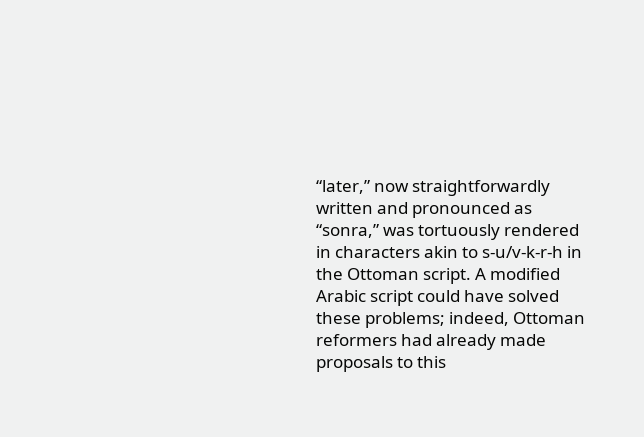“later,” now straightforwardly written and pronounced as “sonra,” was tortuously rendered in characters akin to s-u/v-k-r-h in the Ottoman script. A modified Arabic script could have solved these problems; indeed, Ottoman reformers had already made proposals to this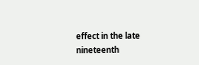effect in the late nineteenth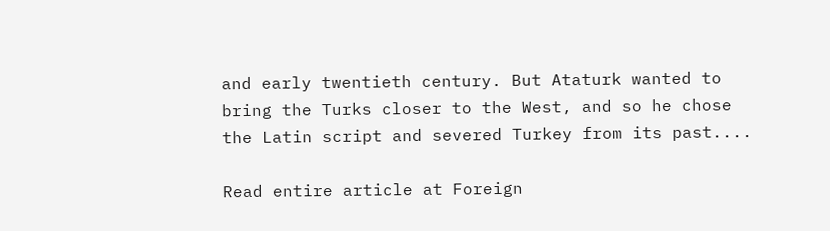and early twentieth century. But Ataturk wanted to bring the Turks closer to the West, and so he chose the Latin script and severed Turkey from its past....

Read entire article at Foreign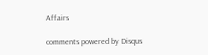Affairs

comments powered by Disqus